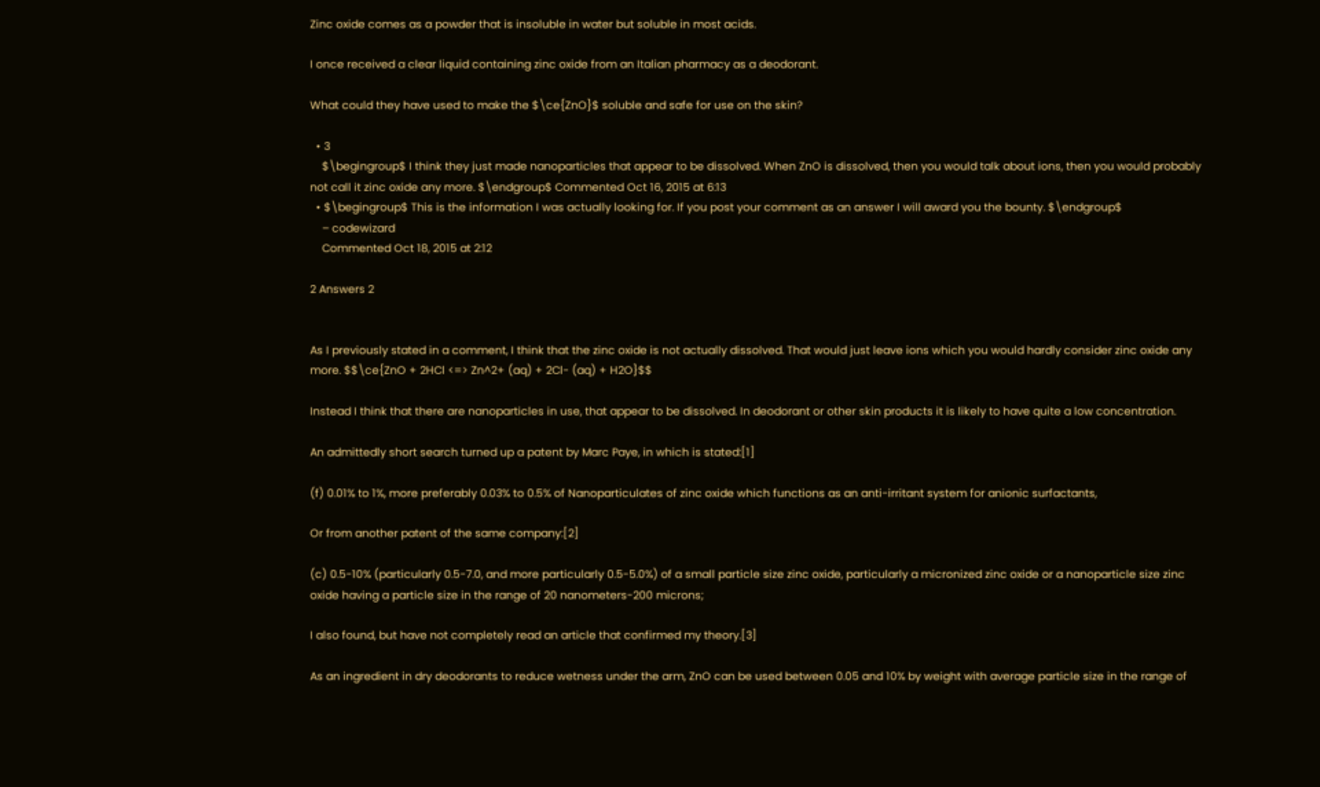Zinc oxide comes as a powder that is insoluble in water but soluble in most acids.

I once received a clear liquid containing zinc oxide from an Italian pharmacy as a deodorant.

What could they have used to make the $\ce{ZnO}$ soluble and safe for use on the skin?

  • 3
    $\begingroup$ I think they just made nanoparticles that appear to be dissolved. When ZnO is dissolved, then you would talk about ions, then you would probably not call it zinc oxide any more. $\endgroup$ Commented Oct 16, 2015 at 6:13
  • $\begingroup$ This is the information I was actually looking for. If you post your comment as an answer I will award you the bounty. $\endgroup$
    – codewizard
    Commented Oct 18, 2015 at 2:12

2 Answers 2


As I previously stated in a comment, I think that the zinc oxide is not actually dissolved. That would just leave ions which you would hardly consider zinc oxide any more. $$\ce{ZnO + 2HCl <=> Zn^2+ (aq) + 2Cl- (aq) + H2O}$$

Instead I think that there are nanoparticles in use, that appear to be dissolved. In deodorant or other skin products it is likely to have quite a low concentration.

An admittedly short search turned up a patent by Marc Paye, in which is stated:[1]

(f) 0.01% to 1%, more preferably 0.03% to 0.5% of Nanoparticulates of zinc oxide which functions as an anti-irritant system for anionic surfactants,

Or from another patent of the same company:[2]

(c) 0.5-10% (particularly 0.5-7.0, and more particularly 0.5-5.0%) of a small particle size zinc oxide, particularly a micronized zinc oxide or a nanoparticle size zinc oxide having a particle size in the range of 20 nanometers-200 microns;

I also found, but have not completely read an article that confirmed my theory.[3]

As an ingredient in dry deodorants to reduce wetness under the arm, ZnO can be used between 0.05 and 10% by weight with average particle size in the range of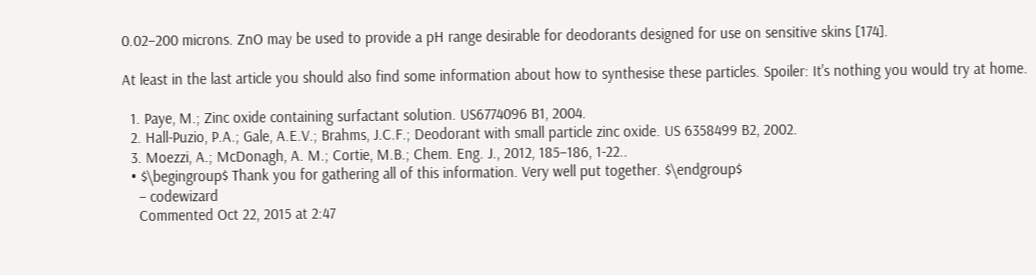0.02–200 microns. ZnO may be used to provide a pH range desirable for deodorants designed for use on sensitive skins [174].

At least in the last article you should also find some information about how to synthesise these particles. Spoiler: It's nothing you would try at home.

  1. Paye, M.; Zinc oxide containing surfactant solution. US6774096 B1, 2004.
  2. Hall-Puzio, P.A.; Gale, A.E.V.; Brahms, J.C.F.; Deodorant with small particle zinc oxide. US 6358499 B2, 2002.
  3. Moezzi, A.; McDonagh, A. M.; Cortie, M.B.; Chem. Eng. J., 2012, 185–186, 1-22..
  • $\begingroup$ Thank you for gathering all of this information. Very well put together. $\endgroup$
    – codewizard
    Commented Oct 22, 2015 at 2:47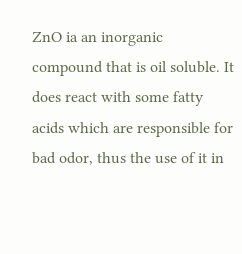ZnO ia an inorganic compound that is oil soluble. It does react with some fatty acids which are responsible for bad odor, thus the use of it in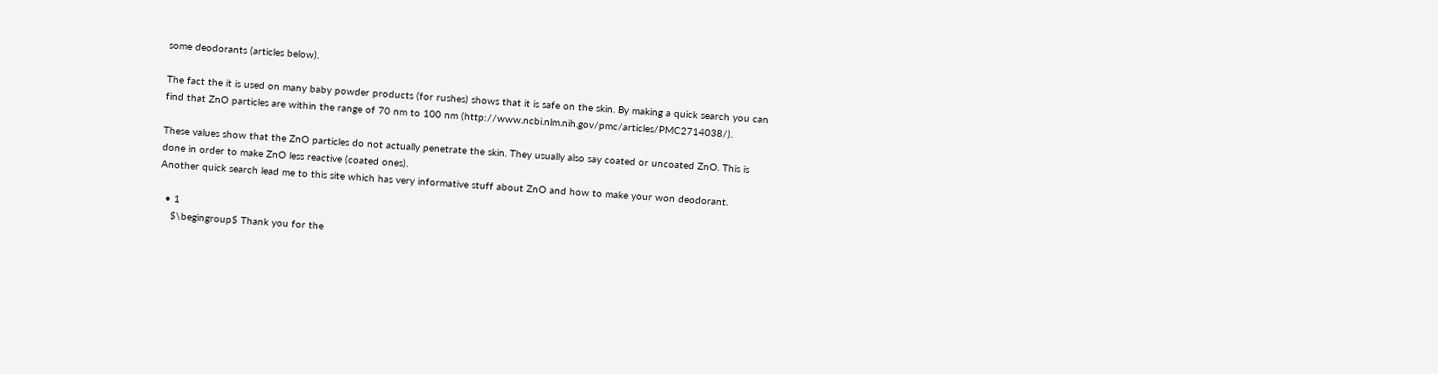some deodorants (articles below).

The fact the it is used on many baby powder products (for rushes) shows that it is safe on the skin. By making a quick search you can find that ZnO particles are within the range of 70 nm to 100 nm (http://www.ncbi.nlm.nih.gov/pmc/articles/PMC2714038/).

These values show that the ZnO particles do not actually penetrate the skin. They usually also say coated or uncoated ZnO. This is done in order to make ZnO less reactive (coated ones).
Another quick search lead me to this site which has very informative stuff about ZnO and how to make your won deodorant.

  • 1
    $\begingroup$ Thank you for the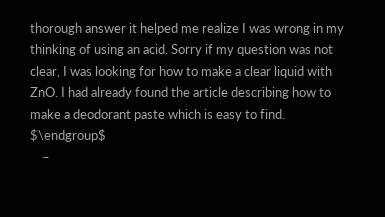thorough answer it helped me realize I was wrong in my thinking of using an acid. Sorry if my question was not clear, I was looking for how to make a clear liquid with ZnO. I had already found the article describing how to make a deodorant paste which is easy to find. $\endgroup$
    –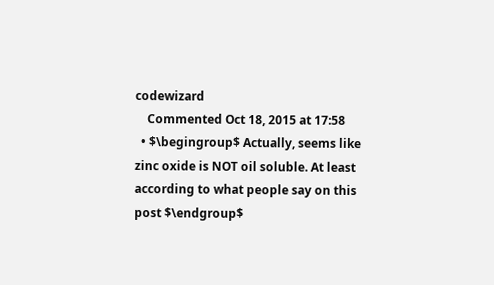codewizard
    Commented Oct 18, 2015 at 17:58
  • $\begingroup$ Actually, seems like zinc oxide is NOT oil soluble. At least according to what people say on this post $\endgroup$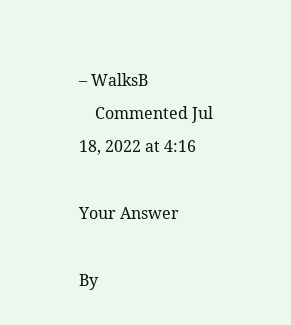– WalksB
    Commented Jul 18, 2022 at 4:16

Your Answer

By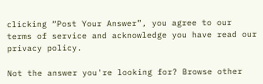clicking “Post Your Answer”, you agree to our terms of service and acknowledge you have read our privacy policy.

Not the answer you're looking for? Browse other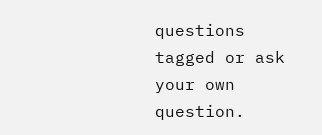questions tagged or ask your own question.